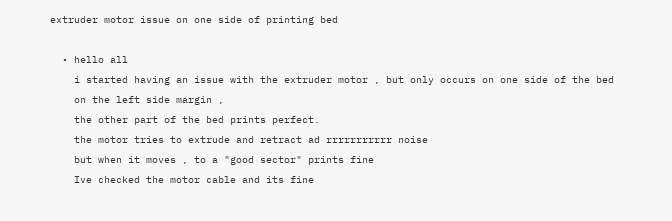extruder motor issue on one side of printing bed

  • hello all
    i started having an issue with the extruder motor , but only occurs on one side of the bed
    on the left side margin ,
    the other part of the bed prints perfect.
    the motor tries to extrude and retract ad rrrrrrrrrrr noise
    but when it moves , to a "good sector" prints fine
    Ive checked the motor cable and its fine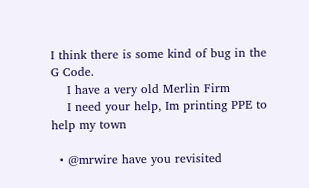I think there is some kind of bug in the G Code.
    I have a very old Merlin Firm
    I need your help, Im printing PPE to help my town

  • @mrwire have you revisited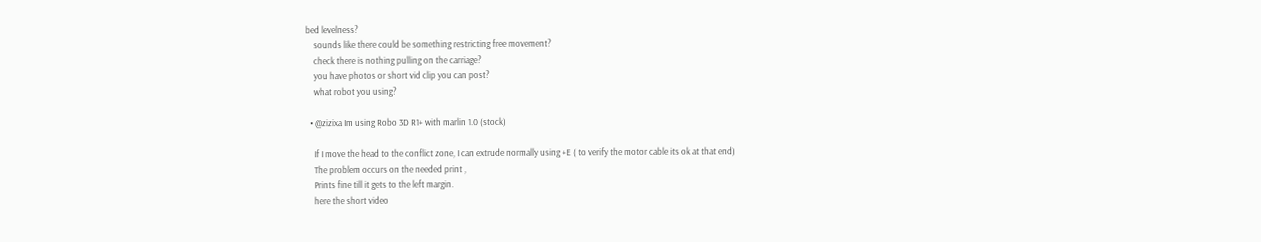bed levelness?
    sounds like there could be something restricting free movement?
    check there is nothing pulling on the carriage?
    you have photos or short vid clip you can post?
    what robot you using?

  • @zizixa Im using Robo 3D R1+ with marlin 1.0 (stock)

    If I move the head to the conflict zone, I can extrude normally using +E ( to verify the motor cable its ok at that end)
    The problem occurs on the needed print ,
    Prints fine till it gets to the left margin.
    here the short video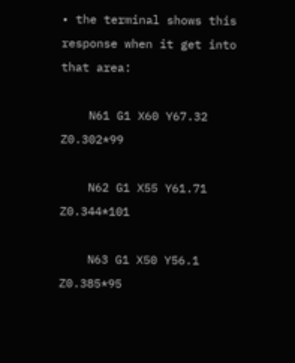• the terminal shows this response when it get into that area:

    N61 G1 X60 Y67.32 Z0.302*99

    N62 G1 X55 Y61.71 Z0.344*101

    N63 G1 X50 Y56.1 Z0.385*95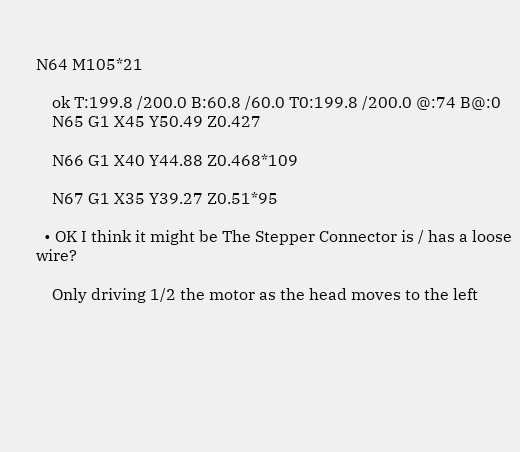N64 M105*21

    ok T:199.8 /200.0 B:60.8 /60.0 T0:199.8 /200.0 @:74 B@:0
    N65 G1 X45 Y50.49 Z0.427

    N66 G1 X40 Y44.88 Z0.468*109

    N67 G1 X35 Y39.27 Z0.51*95

  • OK I think it might be The Stepper Connector is / has a loose wire?

    Only driving 1/2 the motor as the head moves to the left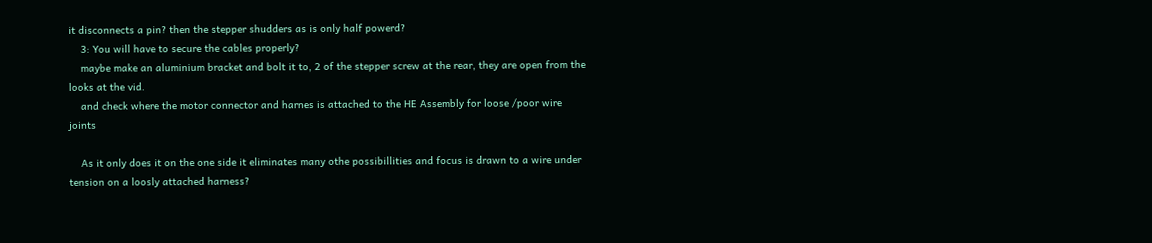it disconnects a pin? then the stepper shudders as is only half powerd?
    3: You will have to secure the cables properly?
    maybe make an aluminium bracket and bolt it to, 2 of the stepper screw at the rear, they are open from the looks at the vid.
    and check where the motor connector and harnes is attached to the HE Assembly for loose /poor wire joints

    As it only does it on the one side it eliminates many othe possibillities and focus is drawn to a wire under tension on a loosly attached harness?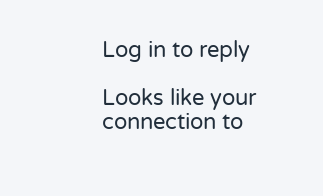Log in to reply

Looks like your connection to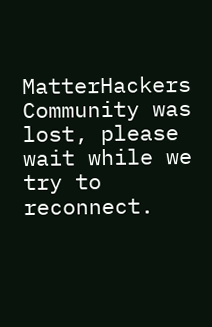MatterHackers Community was lost, please wait while we try to reconnect.